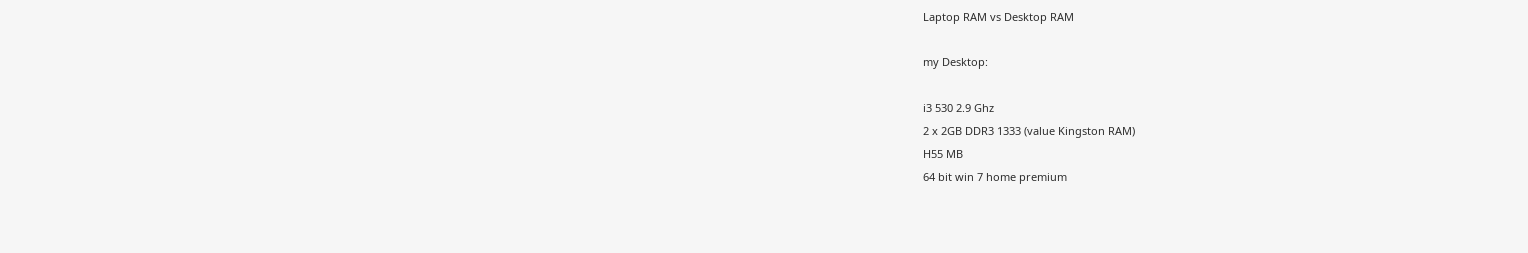Laptop RAM vs Desktop RAM

my Desktop:

i3 530 2.9 Ghz
2 x 2GB DDR3 1333 (value Kingston RAM)
H55 MB
64 bit win 7 home premium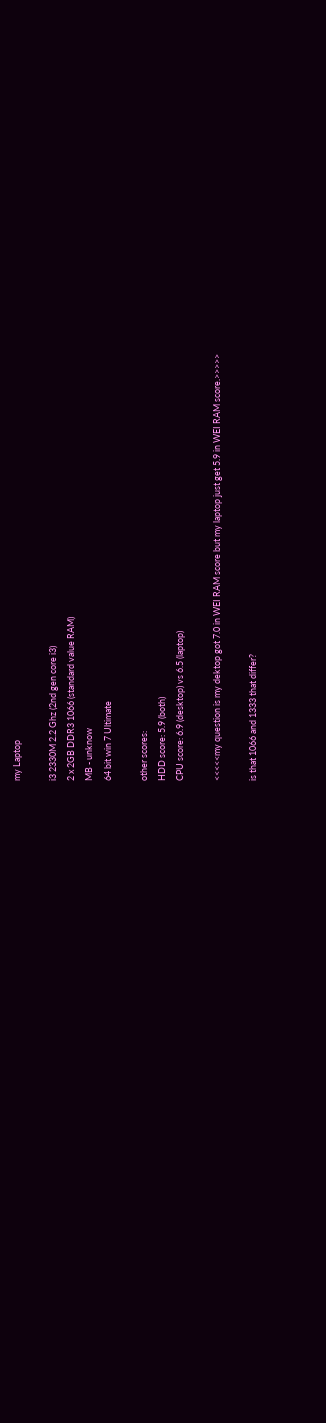my Laptop

i3 2330M 2.2 Ghz (2nd gen core i3)
2 x 2GB DDR3 1066 (standard value RAM)
MB - unknow
64 bit win 7 Ultimate

other scores:
HDD score: 5.9 (both)
CPU score: 6.9 (desktop) vs 6.5 (laptop)

<<<<<my question is my dektop got 7.0 in WEI RAM score but my laptop just get 5.9 in WEI RAM score.>>>>>

is that 1066 and 1333 that differ?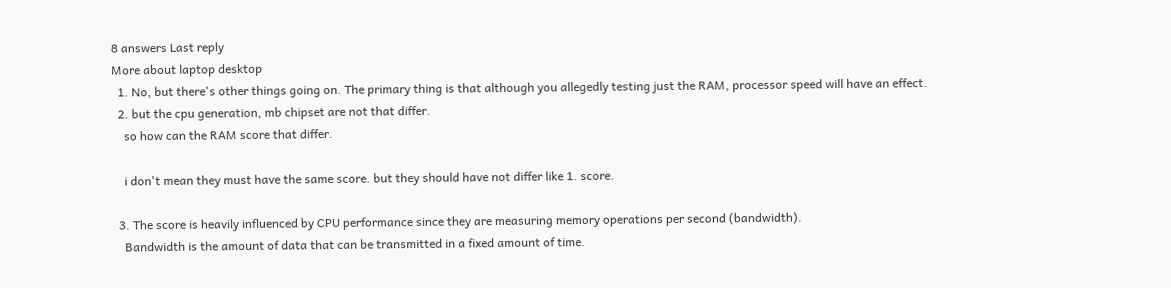8 answers Last reply
More about laptop desktop
  1. No, but there's other things going on. The primary thing is that although you allegedly testing just the RAM, processor speed will have an effect.
  2. but the cpu generation, mb chipset are not that differ.
    so how can the RAM score that differ.

    i don't mean they must have the same score. but they should have not differ like 1. score.

  3. The score is heavily influenced by CPU performance since they are measuring memory operations per second (bandwidth).
    Bandwidth is the amount of data that can be transmitted in a fixed amount of time.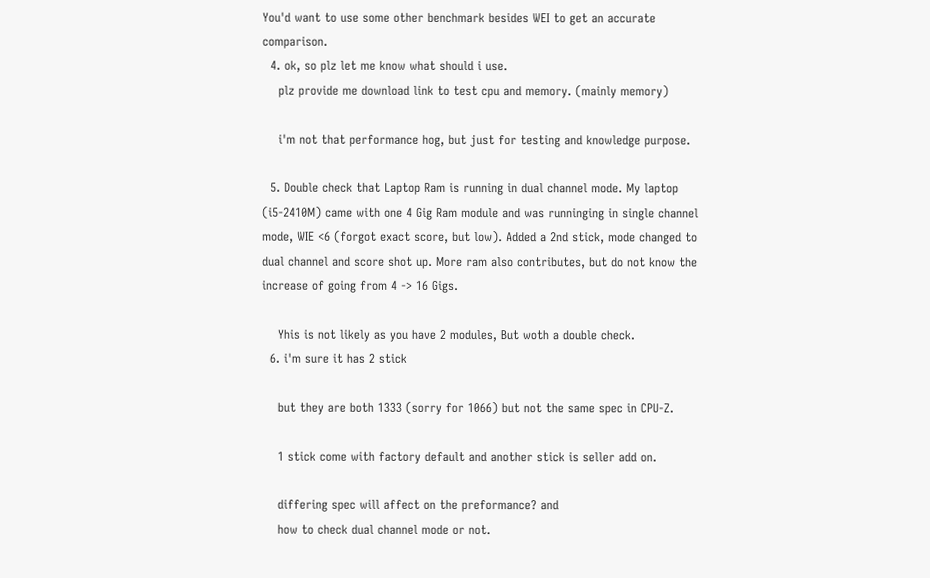You'd want to use some other benchmark besides WEI to get an accurate comparison.
  4. ok, so plz let me know what should i use.
    plz provide me download link to test cpu and memory. (mainly memory)

    i'm not that performance hog, but just for testing and knowledge purpose.

  5. Double check that Laptop Ram is running in dual channel mode. My laptop (i5-2410M) came with one 4 Gig Ram module and was runninging in single channel mode, WIE <6 (forgot exact score, but low). Added a 2nd stick, mode changed to dual channel and score shot up. More ram also contributes, but do not know the increase of going from 4 -> 16 Gigs.

    Yhis is not likely as you have 2 modules, But woth a double check.
  6. i'm sure it has 2 stick

    but they are both 1333 (sorry for 1066) but not the same spec in CPU-Z.

    1 stick come with factory default and another stick is seller add on.

    differing spec will affect on the preformance? and
    how to check dual channel mode or not.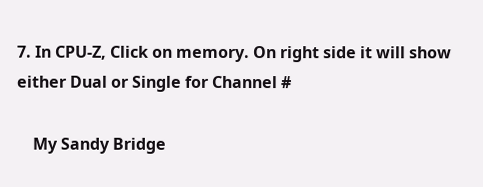7. In CPU-Z, Click on memory. On right side it will show either Dual or Single for Channel #

    My Sandy Bridge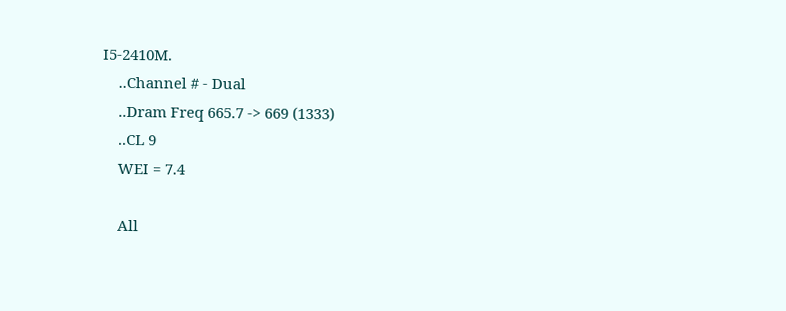I5-2410M.
    ..Channel # - Dual
    ..Dram Freq 665.7 -> 669 (1333)
    ..CL 9
    WEI = 7.4

    All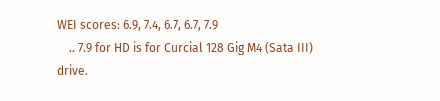WEI scores: 6.9, 7.4, 6.7, 6.7, 7.9
    .. 7.9 for HD is for Curcial 128 Gig M4 (Sata III) drive.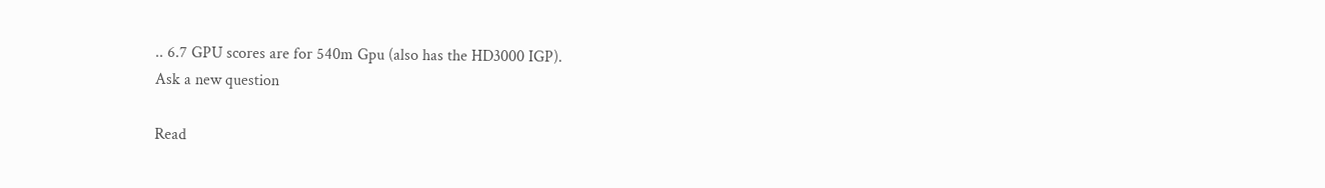.. 6.7 GPU scores are for 540m Gpu (also has the HD3000 IGP).
Ask a new question

Read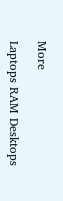More

Laptops RAM Desktops